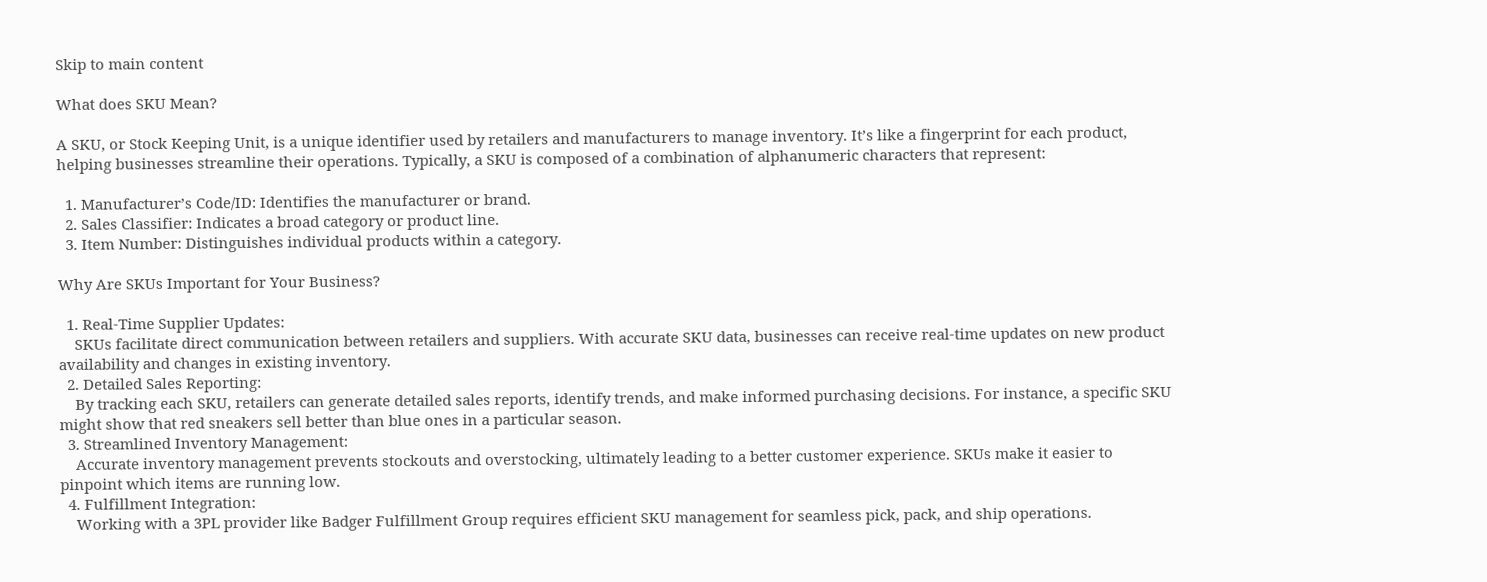Skip to main content

What does SKU Mean?

A SKU, or Stock Keeping Unit, is a unique identifier used by retailers and manufacturers to manage inventory. It’s like a fingerprint for each product, helping businesses streamline their operations. Typically, a SKU is composed of a combination of alphanumeric characters that represent:

  1. Manufacturer’s Code/ID: Identifies the manufacturer or brand.
  2. Sales Classifier: Indicates a broad category or product line.
  3. Item Number: Distinguishes individual products within a category.

Why Are SKUs Important for Your Business?

  1. Real-Time Supplier Updates:
    SKUs facilitate direct communication between retailers and suppliers. With accurate SKU data, businesses can receive real-time updates on new product availability and changes in existing inventory.
  2. Detailed Sales Reporting:
    By tracking each SKU, retailers can generate detailed sales reports, identify trends, and make informed purchasing decisions. For instance, a specific SKU might show that red sneakers sell better than blue ones in a particular season.
  3. Streamlined Inventory Management:
    Accurate inventory management prevents stockouts and overstocking, ultimately leading to a better customer experience. SKUs make it easier to pinpoint which items are running low.
  4. Fulfillment Integration:
    Working with a 3PL provider like Badger Fulfillment Group requires efficient SKU management for seamless pick, pack, and ship operations.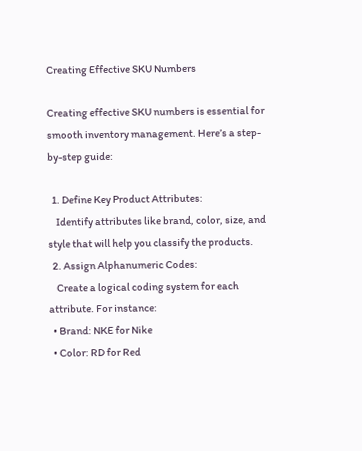Creating Effective SKU Numbers

Creating effective SKU numbers is essential for smooth inventory management. Here’s a step-by-step guide:

  1. Define Key Product Attributes:
    Identify attributes like brand, color, size, and style that will help you classify the products.
  2. Assign Alphanumeric Codes:
    Create a logical coding system for each attribute. For instance:
  • Brand: NKE for Nike
  • Color: RD for Red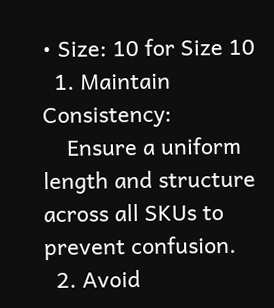• Size: 10 for Size 10
  1. Maintain Consistency:
    Ensure a uniform length and structure across all SKUs to prevent confusion.
  2. Avoid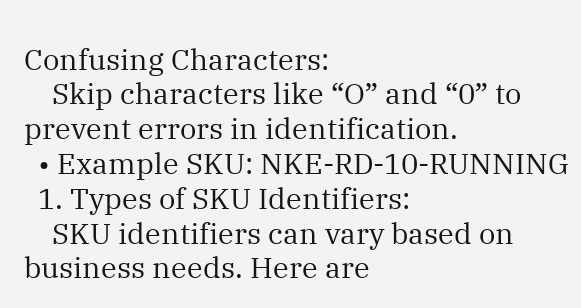Confusing Characters:
    Skip characters like “O” and “0” to prevent errors in identification.
  • Example SKU: NKE-RD-10-RUNNING
  1. Types of SKU Identifiers:
    SKU identifiers can vary based on business needs. Here are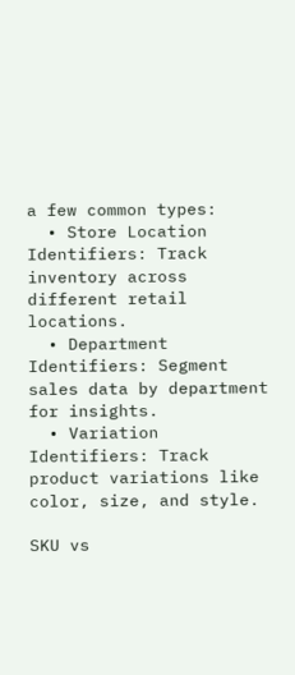a few common types:
  • Store Location Identifiers: Track inventory across different retail locations.
  • Department Identifiers: Segment sales data by department for insights.
  • Variation Identifiers: Track product variations like color, size, and style.

SKU vs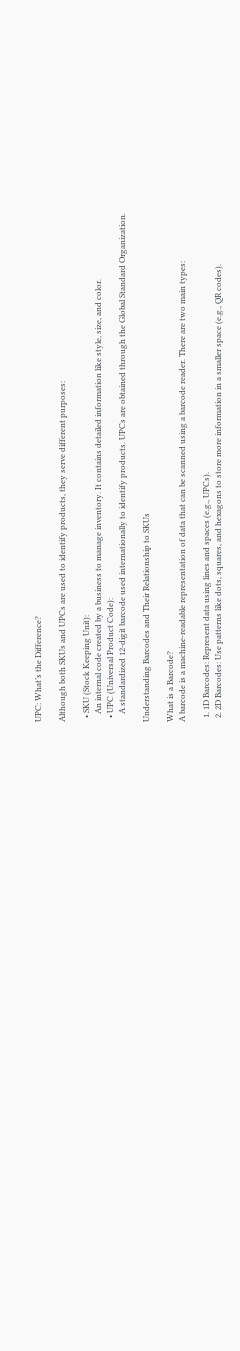UPC: What’s the Difference?

Although both SKUs and UPCs are used to identify products, they serve different purposes:

  • SKU (Stock Keeping Unit):
    An internal code created by a business to manage inventory. It contains detailed information like style, size, and color.
  • UPC (Universal Product Code):
    A standardized 12-digit barcode used internationally to identify products. UPCs are obtained through the Global Standard Organization.

Understanding Barcodes and Their Relationship to SKUs

What is a Barcode?
A barcode is a machine-readable representation of data that can be scanned using a barcode reader. There are two main types:

  1. 1D Barcodes: Represent data using lines and spaces (e.g., UPCs).
  2. 2D Barcodes: Use patterns like dots, squares, and hexagons to store more information in a smaller space (e.g., QR codes).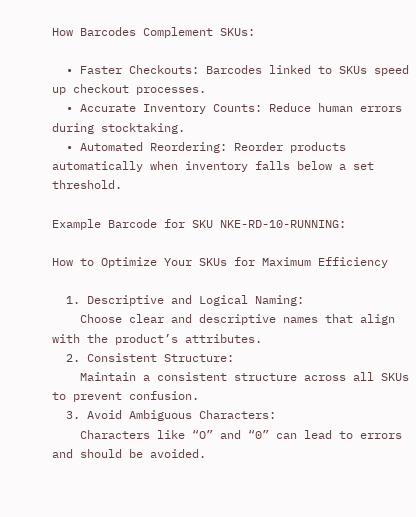How Barcodes Complement SKUs:

  • Faster Checkouts: Barcodes linked to SKUs speed up checkout processes.
  • Accurate Inventory Counts: Reduce human errors during stocktaking.
  • Automated Reordering: Reorder products automatically when inventory falls below a set threshold.

Example Barcode for SKU NKE-RD-10-RUNNING:

How to Optimize Your SKUs for Maximum Efficiency

  1. Descriptive and Logical Naming:
    Choose clear and descriptive names that align with the product’s attributes.
  2. Consistent Structure:
    Maintain a consistent structure across all SKUs to prevent confusion.
  3. Avoid Ambiguous Characters:
    Characters like “O” and “0” can lead to errors and should be avoided.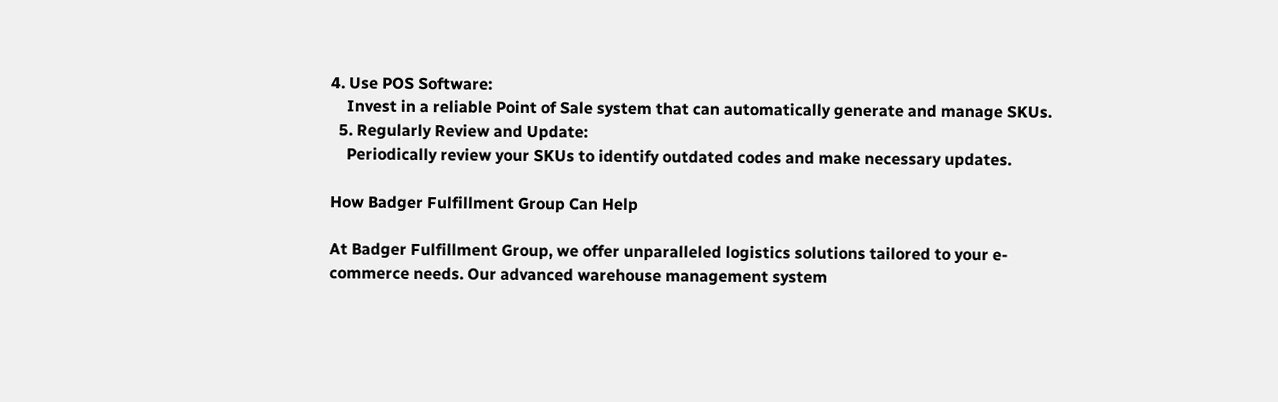4. Use POS Software:
    Invest in a reliable Point of Sale system that can automatically generate and manage SKUs.
  5. Regularly Review and Update:
    Periodically review your SKUs to identify outdated codes and make necessary updates.

How Badger Fulfillment Group Can Help

At Badger Fulfillment Group, we offer unparalleled logistics solutions tailored to your e-commerce needs. Our advanced warehouse management system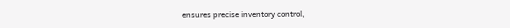ensures precise inventory control,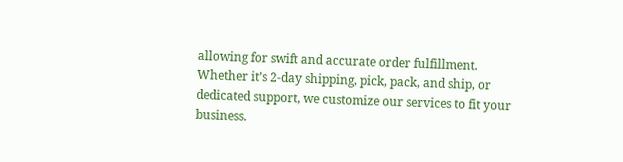allowing for swift and accurate order fulfillment. Whether it’s 2-day shipping, pick, pack, and ship, or dedicated support, we customize our services to fit your business.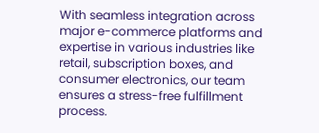With seamless integration across major e-commerce platforms and expertise in various industries like retail, subscription boxes, and consumer electronics, our team ensures a stress-free fulfillment process.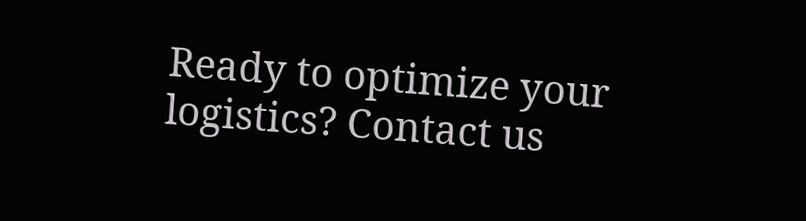Ready to optimize your logistics? Contact us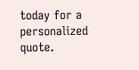today for a personalized quote.